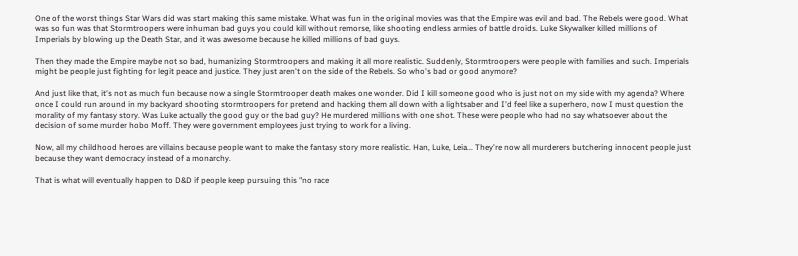One of the worst things Star Wars did was start making this same mistake. What was fun in the original movies was that the Empire was evil and bad. The Rebels were good. What was so fun was that Stormtroopers were inhuman bad guys you could kill without remorse, like shooting endless armies of battle droids. Luke Skywalker killed millions of Imperials by blowing up the Death Star, and it was awesome because he killed millions of bad guys.

Then they made the Empire maybe not so bad, humanizing Stormtroopers and making it all more realistic. Suddenly, Stormtroopers were people with families and such. Imperials might be people just fighting for legit peace and justice. They just aren't on the side of the Rebels. So who's bad or good anymore?

And just like that, it's not as much fun because now a single Stormtrooper death makes one wonder. Did I kill someone good who is just not on my side with my agenda? Where once I could run around in my backyard shooting stormtroopers for pretend and hacking them all down with a lightsaber and I'd feel like a superhero, now I must question the morality of my fantasy story. Was Luke actually the good guy or the bad guy? He murdered millions with one shot. These were people who had no say whatsoever about the decision of some murder hobo Moff. They were government employees just trying to work for a living.

Now, all my childhood heroes are villains because people want to make the fantasy story more realistic. Han, Luke, Leia... They're now all murderers butchering innocent people just because they want democracy instead of a monarchy.

That is what will eventually happen to D&D if people keep pursuing this "no race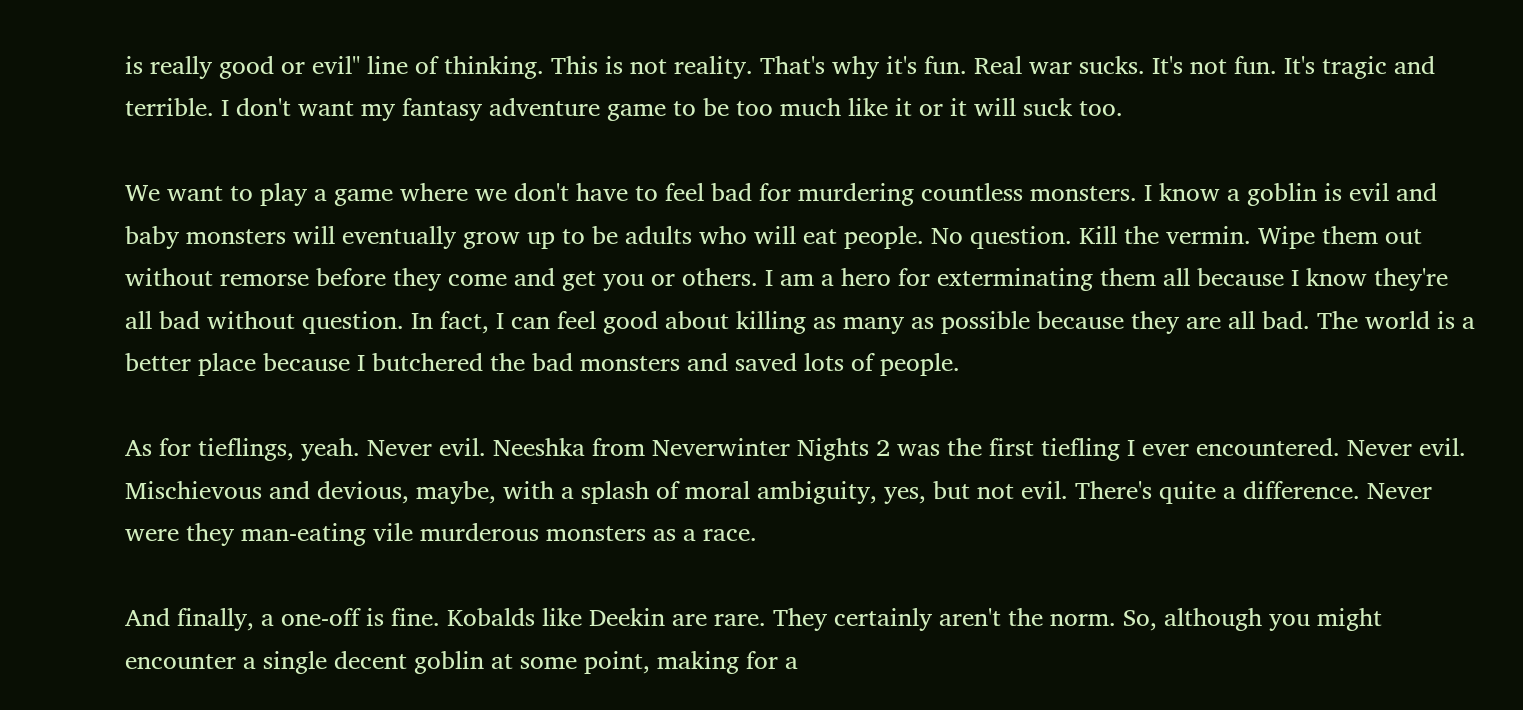is really good or evil" line of thinking. This is not reality. That's why it's fun. Real war sucks. It's not fun. It's tragic and terrible. I don't want my fantasy adventure game to be too much like it or it will suck too.

We want to play a game where we don't have to feel bad for murdering countless monsters. I know a goblin is evil and baby monsters will eventually grow up to be adults who will eat people. No question. Kill the vermin. Wipe them out without remorse before they come and get you or others. I am a hero for exterminating them all because I know they're all bad without question. In fact, I can feel good about killing as many as possible because they are all bad. The world is a better place because I butchered the bad monsters and saved lots of people.

As for tieflings, yeah. Never evil. Neeshka from Neverwinter Nights 2 was the first tiefling I ever encountered. Never evil. Mischievous and devious, maybe, with a splash of moral ambiguity, yes, but not evil. There's quite a difference. Never were they man-eating vile murderous monsters as a race.

And finally, a one-off is fine. Kobalds like Deekin are rare. They certainly aren't the norm. So, although you might encounter a single decent goblin at some point, making for a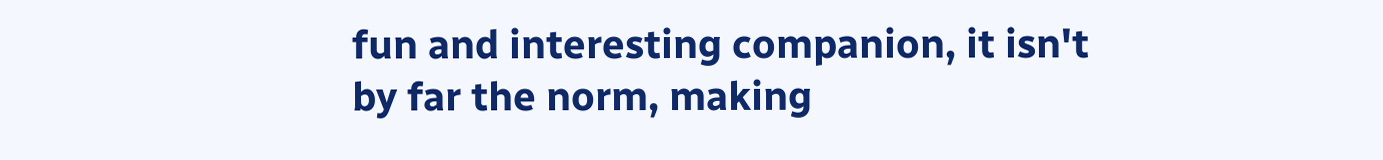fun and interesting companion, it isn't by far the norm, making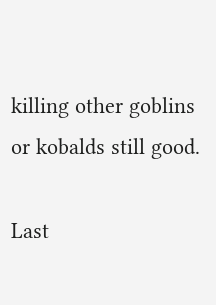killing other goblins or kobalds still good.

Last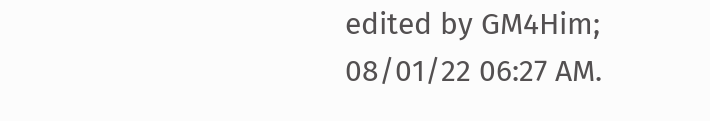edited by GM4Him; 08/01/22 06:27 AM.